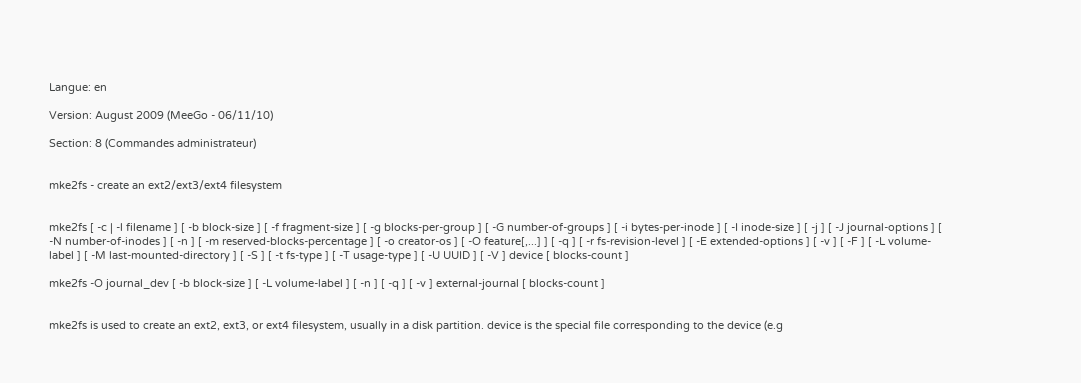Langue: en

Version: August 2009 (MeeGo - 06/11/10)

Section: 8 (Commandes administrateur)


mke2fs - create an ext2/ext3/ext4 filesystem


mke2fs [ -c | -l filename ] [ -b block-size ] [ -f fragment-size ] [ -g blocks-per-group ] [ -G number-of-groups ] [ -i bytes-per-inode ] [ -I inode-size ] [ -j ] [ -J journal-options ] [ -N number-of-inodes ] [ -n ] [ -m reserved-blocks-percentage ] [ -o creator-os ] [ -O feature[,...] ] [ -q ] [ -r fs-revision-level ] [ -E extended-options ] [ -v ] [ -F ] [ -L volume-label ] [ -M last-mounted-directory ] [ -S ] [ -t fs-type ] [ -T usage-type ] [ -U UUID ] [ -V ] device [ blocks-count ]

mke2fs -O journal_dev [ -b block-size ] [ -L volume-label ] [ -n ] [ -q ] [ -v ] external-journal [ blocks-count ]


mke2fs is used to create an ext2, ext3, or ext4 filesystem, usually in a disk partition. device is the special file corresponding to the device (e.g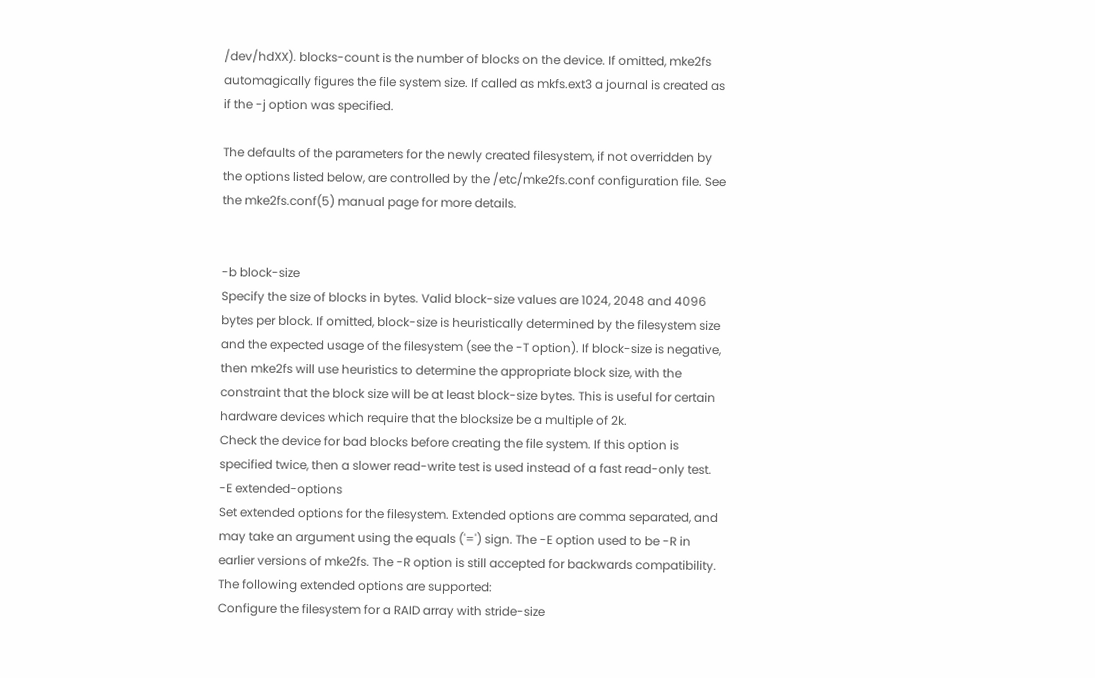/dev/hdXX). blocks-count is the number of blocks on the device. If omitted, mke2fs automagically figures the file system size. If called as mkfs.ext3 a journal is created as if the -j option was specified.

The defaults of the parameters for the newly created filesystem, if not overridden by the options listed below, are controlled by the /etc/mke2fs.conf configuration file. See the mke2fs.conf(5) manual page for more details.


-b block-size
Specify the size of blocks in bytes. Valid block-size values are 1024, 2048 and 4096 bytes per block. If omitted, block-size is heuristically determined by the filesystem size and the expected usage of the filesystem (see the -T option). If block-size is negative, then mke2fs will use heuristics to determine the appropriate block size, with the constraint that the block size will be at least block-size bytes. This is useful for certain hardware devices which require that the blocksize be a multiple of 2k.
Check the device for bad blocks before creating the file system. If this option is specified twice, then a slower read-write test is used instead of a fast read-only test.
-E extended-options
Set extended options for the filesystem. Extended options are comma separated, and may take an argument using the equals ('=') sign. The -E option used to be -R in earlier versions of mke2fs. The -R option is still accepted for backwards compatibility. The following extended options are supported:
Configure the filesystem for a RAID array with stride-size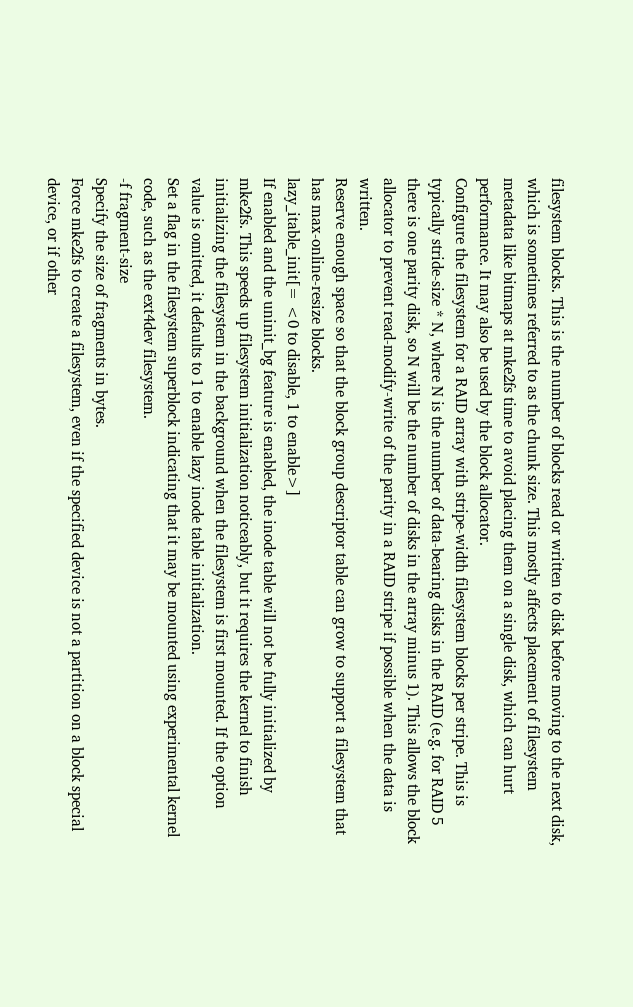filesystem blocks. This is the number of blocks read or written to disk before moving to the next disk, which is sometimes referred to as the chunk size. This mostly affects placement of filesystem metadata like bitmaps at mke2fs time to avoid placing them on a single disk, which can hurt performance. It may also be used by the block allocator.
Configure the filesystem for a RAID array with stripe-width filesystem blocks per stripe. This is typically stride-size * N, where N is the number of data-bearing disks in the RAID (e.g. for RAID 5 there is one parity disk, so N will be the number of disks in the array minus 1). This allows the block allocator to prevent read-modify-write of the parity in a RAID stripe if possible when the data is written.
Reserve enough space so that the block group descriptor table can grow to support a filesystem that has max-online-resize blocks.
lazy_itable_init[= <0 to disable, 1 to enable>]
If enabled and the uninit_bg feature is enabled, the inode table will not be fully initialized by mke2fs. This speeds up filesystem initialization noticeably, but it requires the kernel to finish initializing the filesystem in the background when the filesystem is first mounted. If the option value is omitted, it defaults to 1 to enable lazy inode table initialization.
Set a flag in the filesystem superblock indicating that it may be mounted using experimental kernel code, such as the ext4dev filesystem.
-f fragment-size
Specify the size of fragments in bytes.
Force mke2fs to create a filesystem, even if the specified device is not a partition on a block special device, or if other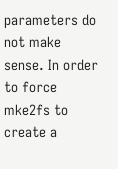parameters do not make sense. In order to force mke2fs to create a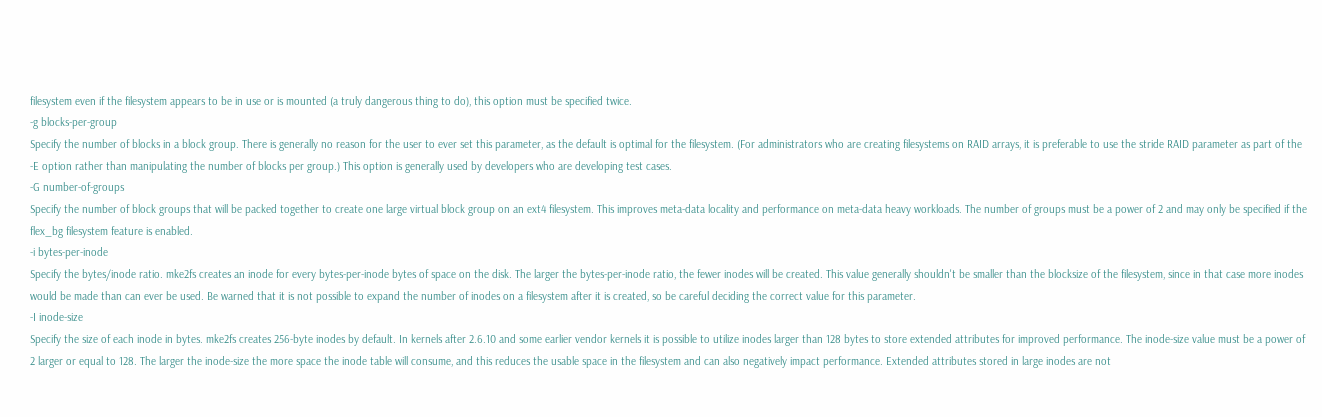filesystem even if the filesystem appears to be in use or is mounted (a truly dangerous thing to do), this option must be specified twice.
-g blocks-per-group
Specify the number of blocks in a block group. There is generally no reason for the user to ever set this parameter, as the default is optimal for the filesystem. (For administrators who are creating filesystems on RAID arrays, it is preferable to use the stride RAID parameter as part of the -E option rather than manipulating the number of blocks per group.) This option is generally used by developers who are developing test cases.
-G number-of-groups
Specify the number of block groups that will be packed together to create one large virtual block group on an ext4 filesystem. This improves meta-data locality and performance on meta-data heavy workloads. The number of groups must be a power of 2 and may only be specified if the flex_bg filesystem feature is enabled.
-i bytes-per-inode
Specify the bytes/inode ratio. mke2fs creates an inode for every bytes-per-inode bytes of space on the disk. The larger the bytes-per-inode ratio, the fewer inodes will be created. This value generally shouldn't be smaller than the blocksize of the filesystem, since in that case more inodes would be made than can ever be used. Be warned that it is not possible to expand the number of inodes on a filesystem after it is created, so be careful deciding the correct value for this parameter.
-I inode-size
Specify the size of each inode in bytes. mke2fs creates 256-byte inodes by default. In kernels after 2.6.10 and some earlier vendor kernels it is possible to utilize inodes larger than 128 bytes to store extended attributes for improved performance. The inode-size value must be a power of 2 larger or equal to 128. The larger the inode-size the more space the inode table will consume, and this reduces the usable space in the filesystem and can also negatively impact performance. Extended attributes stored in large inodes are not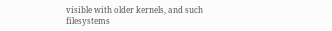visible with older kernels, and such filesystems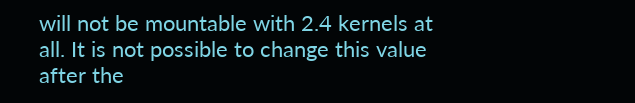will not be mountable with 2.4 kernels at all. It is not possible to change this value after the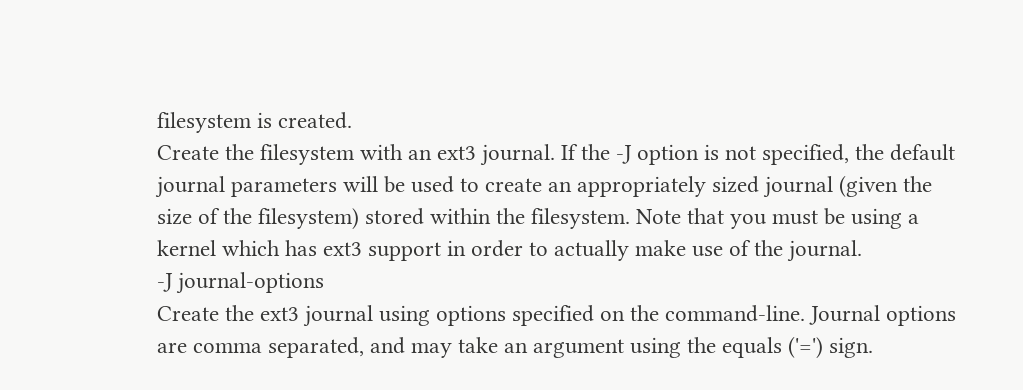filesystem is created.
Create the filesystem with an ext3 journal. If the -J option is not specified, the default journal parameters will be used to create an appropriately sized journal (given the size of the filesystem) stored within the filesystem. Note that you must be using a kernel which has ext3 support in order to actually make use of the journal.
-J journal-options
Create the ext3 journal using options specified on the command-line. Journal options are comma separated, and may take an argument using the equals ('=') sign.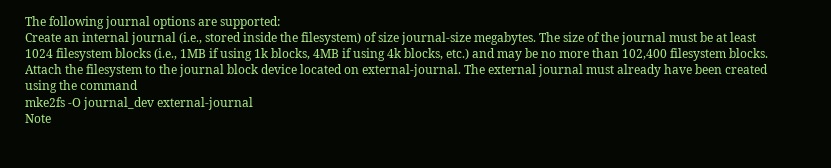The following journal options are supported:
Create an internal journal (i.e., stored inside the filesystem) of size journal-size megabytes. The size of the journal must be at least 1024 filesystem blocks (i.e., 1MB if using 1k blocks, 4MB if using 4k blocks, etc.) and may be no more than 102,400 filesystem blocks.
Attach the filesystem to the journal block device located on external-journal. The external journal must already have been created using the command
mke2fs -O journal_dev external-journal
Note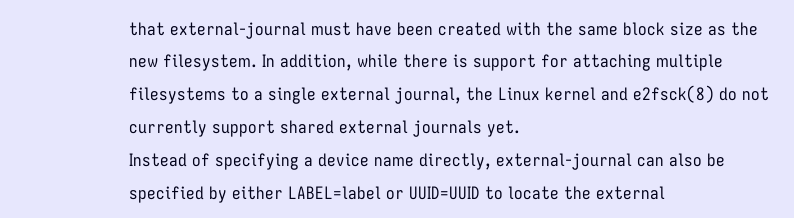that external-journal must have been created with the same block size as the new filesystem. In addition, while there is support for attaching multiple filesystems to a single external journal, the Linux kernel and e2fsck(8) do not currently support shared external journals yet.
Instead of specifying a device name directly, external-journal can also be specified by either LABEL=label or UUID=UUID to locate the external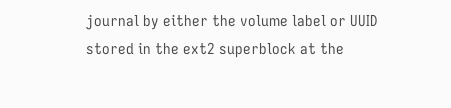journal by either the volume label or UUID stored in the ext2 superblock at the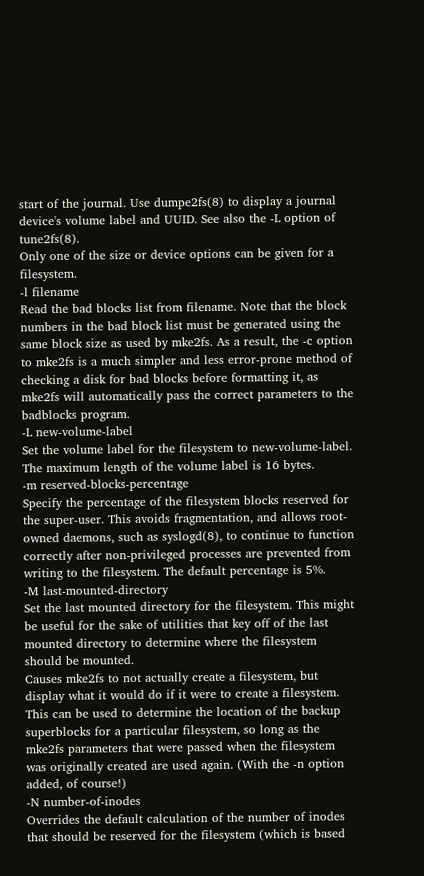start of the journal. Use dumpe2fs(8) to display a journal device's volume label and UUID. See also the -L option of tune2fs(8).
Only one of the size or device options can be given for a filesystem.
-l filename
Read the bad blocks list from filename. Note that the block numbers in the bad block list must be generated using the same block size as used by mke2fs. As a result, the -c option to mke2fs is a much simpler and less error-prone method of checking a disk for bad blocks before formatting it, as mke2fs will automatically pass the correct parameters to the badblocks program.
-L new-volume-label
Set the volume label for the filesystem to new-volume-label. The maximum length of the volume label is 16 bytes.
-m reserved-blocks-percentage
Specify the percentage of the filesystem blocks reserved for the super-user. This avoids fragmentation, and allows root-owned daemons, such as syslogd(8), to continue to function correctly after non-privileged processes are prevented from writing to the filesystem. The default percentage is 5%.
-M last-mounted-directory
Set the last mounted directory for the filesystem. This might be useful for the sake of utilities that key off of the last mounted directory to determine where the filesystem should be mounted.
Causes mke2fs to not actually create a filesystem, but display what it would do if it were to create a filesystem. This can be used to determine the location of the backup superblocks for a particular filesystem, so long as the mke2fs parameters that were passed when the filesystem was originally created are used again. (With the -n option added, of course!)
-N number-of-inodes
Overrides the default calculation of the number of inodes that should be reserved for the filesystem (which is based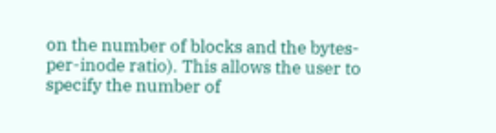on the number of blocks and the bytes-per-inode ratio). This allows the user to specify the number of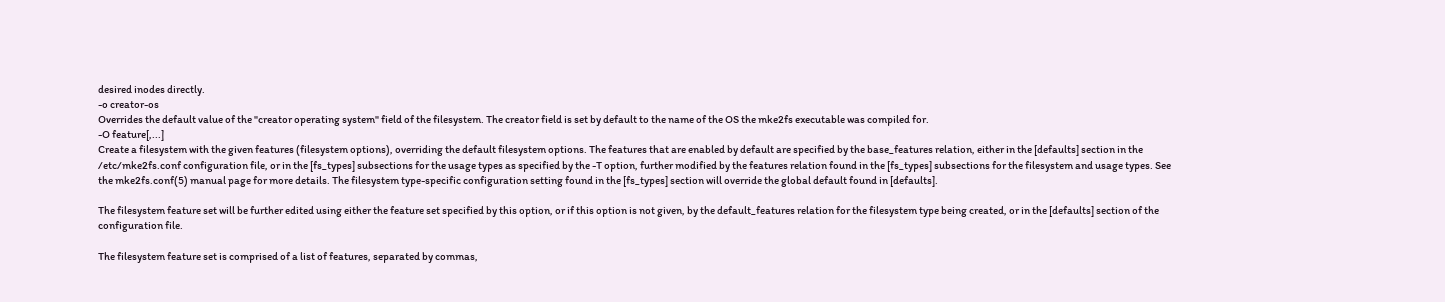desired inodes directly.
-o creator-os
Overrides the default value of the "creator operating system" field of the filesystem. The creator field is set by default to the name of the OS the mke2fs executable was compiled for.
-O feature[,...]
Create a filesystem with the given features (filesystem options), overriding the default filesystem options. The features that are enabled by default are specified by the base_features relation, either in the [defaults] section in the /etc/mke2fs.conf configuration file, or in the [fs_types] subsections for the usage types as specified by the -T option, further modified by the features relation found in the [fs_types] subsections for the filesystem and usage types. See the mke2fs.conf(5) manual page for more details. The filesystem type-specific configuration setting found in the [fs_types] section will override the global default found in [defaults].

The filesystem feature set will be further edited using either the feature set specified by this option, or if this option is not given, by the default_features relation for the filesystem type being created, or in the [defaults] section of the configuration file.

The filesystem feature set is comprised of a list of features, separated by commas,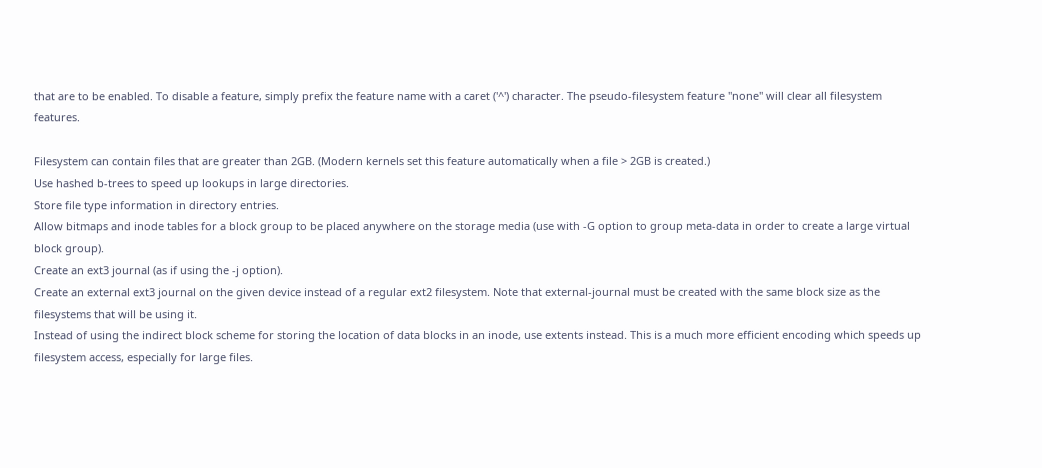that are to be enabled. To disable a feature, simply prefix the feature name with a caret ('^') character. The pseudo-filesystem feature "none" will clear all filesystem features.

Filesystem can contain files that are greater than 2GB. (Modern kernels set this feature automatically when a file > 2GB is created.)
Use hashed b-trees to speed up lookups in large directories.
Store file type information in directory entries.
Allow bitmaps and inode tables for a block group to be placed anywhere on the storage media (use with -G option to group meta-data in order to create a large virtual block group).
Create an ext3 journal (as if using the -j option).
Create an external ext3 journal on the given device instead of a regular ext2 filesystem. Note that external-journal must be created with the same block size as the filesystems that will be using it.
Instead of using the indirect block scheme for storing the location of data blocks in an inode, use extents instead. This is a much more efficient encoding which speeds up filesystem access, especially for large files.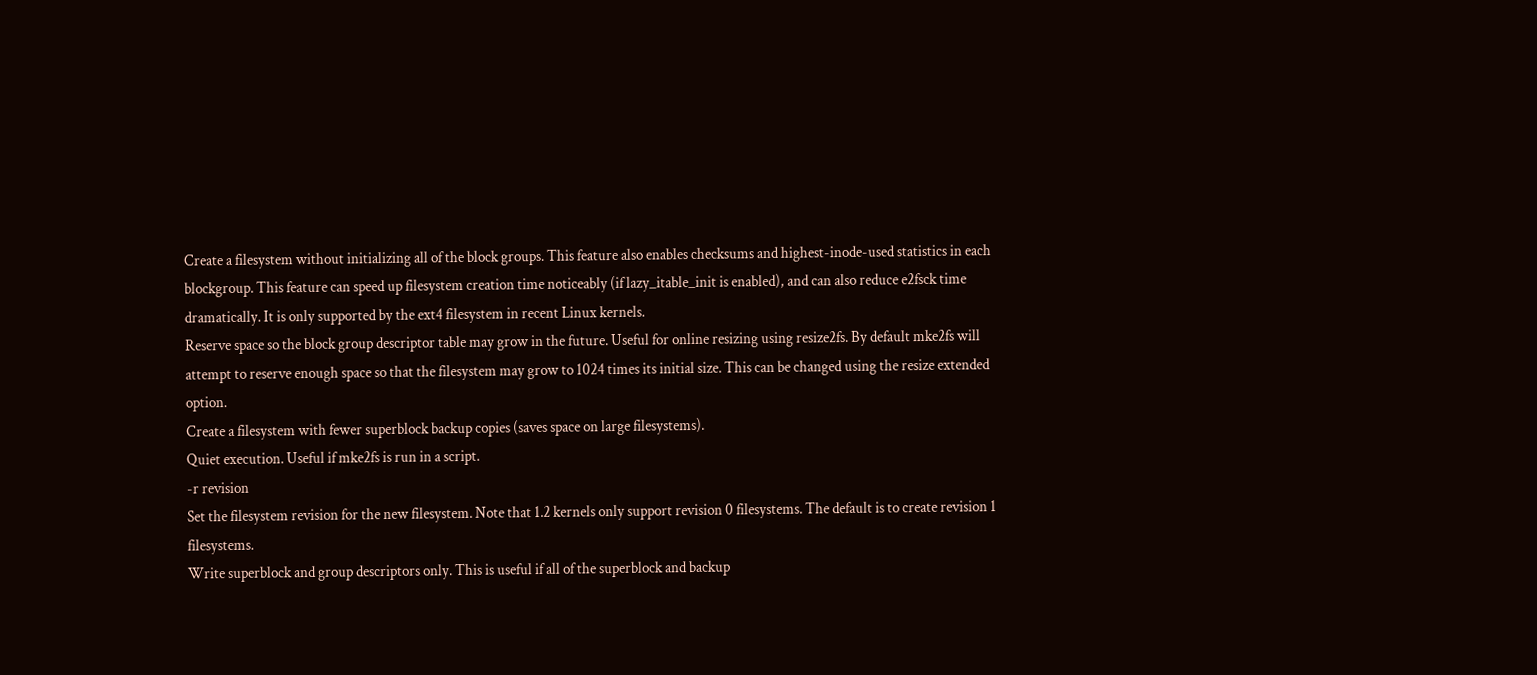Create a filesystem without initializing all of the block groups. This feature also enables checksums and highest-inode-used statistics in each blockgroup. This feature can speed up filesystem creation time noticeably (if lazy_itable_init is enabled), and can also reduce e2fsck time dramatically. It is only supported by the ext4 filesystem in recent Linux kernels.
Reserve space so the block group descriptor table may grow in the future. Useful for online resizing using resize2fs. By default mke2fs will attempt to reserve enough space so that the filesystem may grow to 1024 times its initial size. This can be changed using the resize extended option.
Create a filesystem with fewer superblock backup copies (saves space on large filesystems).
Quiet execution. Useful if mke2fs is run in a script.
-r revision
Set the filesystem revision for the new filesystem. Note that 1.2 kernels only support revision 0 filesystems. The default is to create revision 1 filesystems.
Write superblock and group descriptors only. This is useful if all of the superblock and backup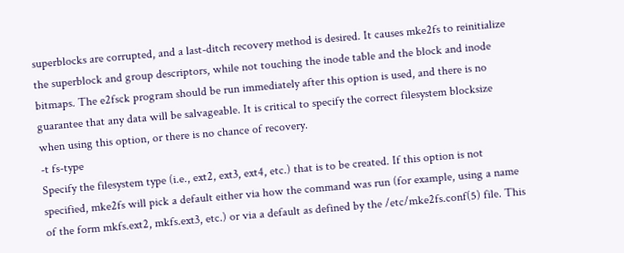superblocks are corrupted, and a last-ditch recovery method is desired. It causes mke2fs to reinitialize the superblock and group descriptors, while not touching the inode table and the block and inode bitmaps. The e2fsck program should be run immediately after this option is used, and there is no guarantee that any data will be salvageable. It is critical to specify the correct filesystem blocksize when using this option, or there is no chance of recovery.
-t fs-type
Specify the filesystem type (i.e., ext2, ext3, ext4, etc.) that is to be created. If this option is not specified, mke2fs will pick a default either via how the command was run (for example, using a name of the form mkfs.ext2, mkfs.ext3, etc.) or via a default as defined by the /etc/mke2fs.conf(5) file. This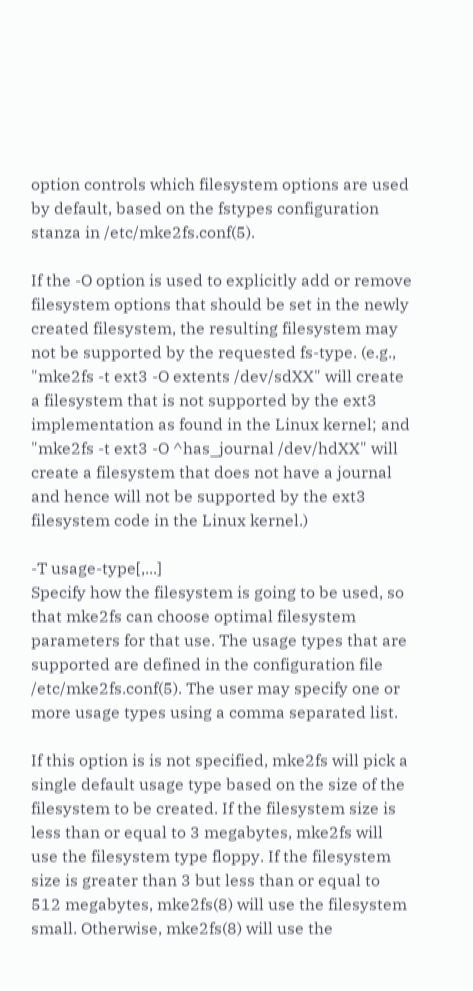option controls which filesystem options are used by default, based on the fstypes configuration stanza in /etc/mke2fs.conf(5).

If the -O option is used to explicitly add or remove filesystem options that should be set in the newly created filesystem, the resulting filesystem may not be supported by the requested fs-type. (e.g., "mke2fs -t ext3 -O extents /dev/sdXX" will create a filesystem that is not supported by the ext3 implementation as found in the Linux kernel; and "mke2fs -t ext3 -O ^has_journal /dev/hdXX" will create a filesystem that does not have a journal and hence will not be supported by the ext3 filesystem code in the Linux kernel.)

-T usage-type[,...]
Specify how the filesystem is going to be used, so that mke2fs can choose optimal filesystem parameters for that use. The usage types that are supported are defined in the configuration file /etc/mke2fs.conf(5). The user may specify one or more usage types using a comma separated list.

If this option is is not specified, mke2fs will pick a single default usage type based on the size of the filesystem to be created. If the filesystem size is less than or equal to 3 megabytes, mke2fs will use the filesystem type floppy. If the filesystem size is greater than 3 but less than or equal to 512 megabytes, mke2fs(8) will use the filesystem small. Otherwise, mke2fs(8) will use the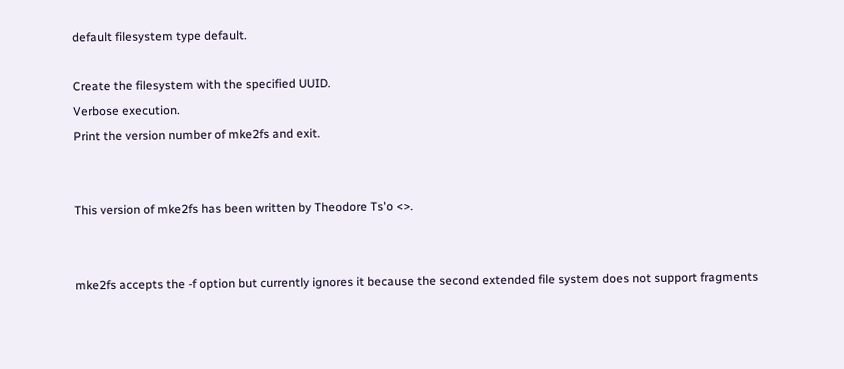default filesystem type default.

Create the filesystem with the specified UUID.
Verbose execution.
Print the version number of mke2fs and exit.


This version of mke2fs has been written by Theodore Ts'o <>.


mke2fs accepts the -f option but currently ignores it because the second extended file system does not support fragments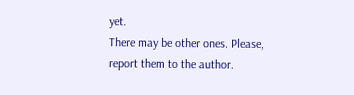yet.
There may be other ones. Please, report them to the author.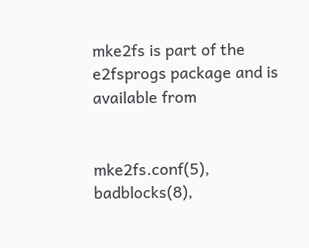mke2fs is part of the e2fsprogs package and is available from


mke2fs.conf(5), badblocks(8),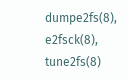dumpe2fs(8), e2fsck(8), tune2fs(8)